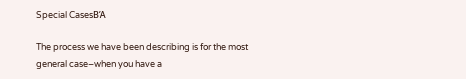Special CasesΒΆ

The process we have been describing is for the most general case–when you have a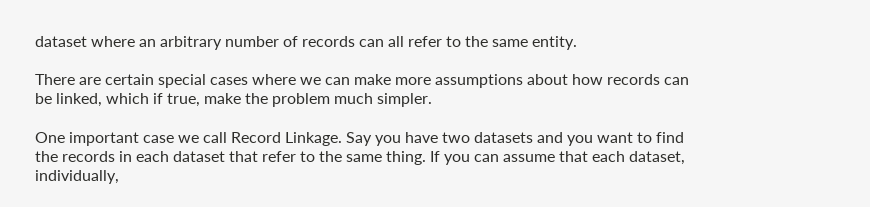dataset where an arbitrary number of records can all refer to the same entity.

There are certain special cases where we can make more assumptions about how records can be linked, which if true, make the problem much simpler.

One important case we call Record Linkage. Say you have two datasets and you want to find the records in each dataset that refer to the same thing. If you can assume that each dataset, individually,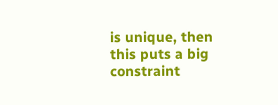is unique, then this puts a big constraint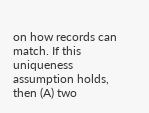on how records can match. If this uniqueness assumption holds, then (A) two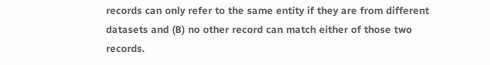records can only refer to the same entity if they are from different datasets and (B) no other record can match either of those two records.